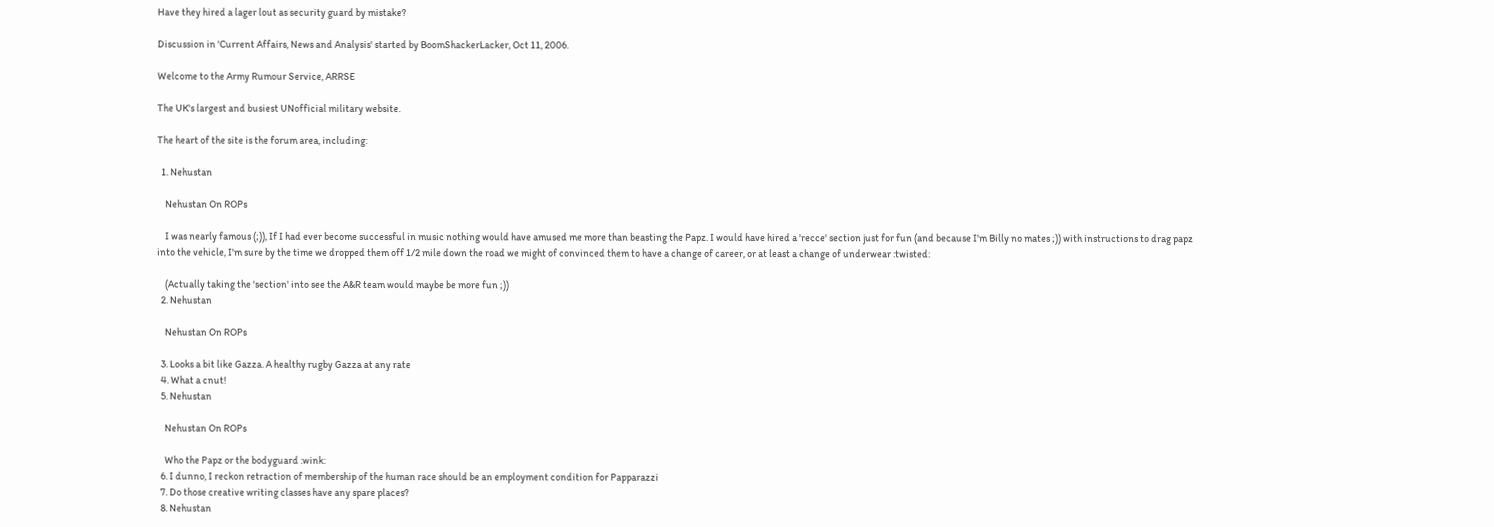Have they hired a lager lout as security guard by mistake?

Discussion in 'Current Affairs, News and Analysis' started by BoomShackerLacker, Oct 11, 2006.

Welcome to the Army Rumour Service, ARRSE

The UK's largest and busiest UNofficial military website.

The heart of the site is the forum area, including:

  1. Nehustan

    Nehustan On ROPs

    I was nearly famous (;)), If I had ever become successful in music nothing would have amused me more than beasting the Papz. I would have hired a 'recce' section just for fun (and because I'm Billy no mates ;)) with instructions to drag papz into the vehicle, I'm sure by the time we dropped them off 1/2 mile down the road we might of convinced them to have a change of career, or at least a change of underwear :twisted:

    (Actually taking the 'section' into see the A&R team would maybe be more fun ;))
  2. Nehustan

    Nehustan On ROPs

  3. Looks a bit like Gazza. A healthy rugby Gazza at any rate
  4. What a cnut!
  5. Nehustan

    Nehustan On ROPs

    Who the Papz or the bodyguard :wink:
  6. I dunno, I reckon retraction of membership of the human race should be an employment condition for Papparazzi
  7. Do those creative writing classes have any spare places?
  8. Nehustan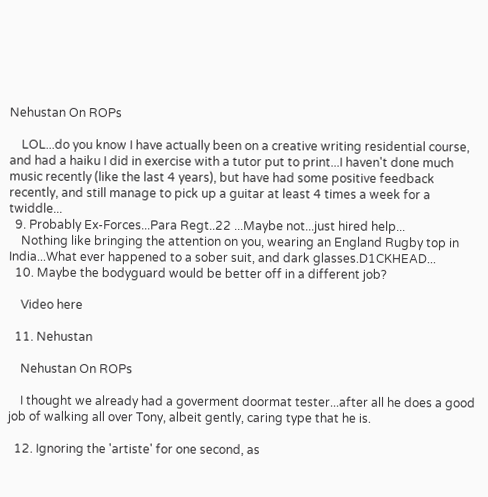Nehustan On ROPs

    LOL...do you know I have actually been on a creative writing residential course, and had a haiku I did in exercise with a tutor put to print...I haven't done much music recently (like the last 4 years), but have had some positive feedback recently, and still manage to pick up a guitar at least 4 times a week for a twiddle...
  9. Probably Ex-Forces...Para Regt..22 ...Maybe not...just hired help...
    Nothing like bringing the attention on you, wearing an England Rugby top in India...What ever happened to a sober suit, and dark glasses.D1CKHEAD...
  10. Maybe the bodyguard would be better off in a different job?

    Video here

  11. Nehustan

    Nehustan On ROPs

    I thought we already had a goverment doormat tester...after all he does a good job of walking all over Tony, albeit gently, caring type that he is.

  12. Ignoring the 'artiste' for one second, as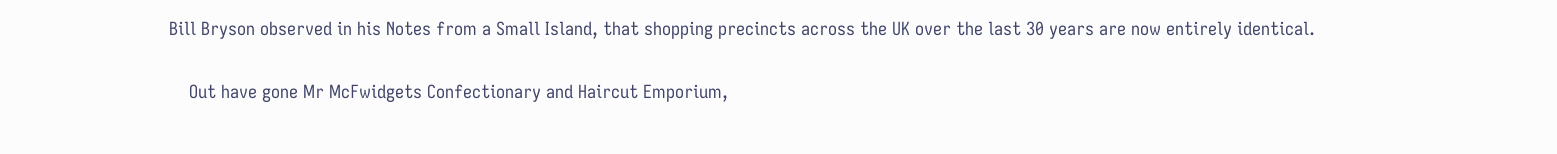Bill Bryson observed in his Notes from a Small Island, that shopping precincts across the UK over the last 30 years are now entirely identical.

    Out have gone Mr McFwidgets Confectionary and Haircut Emporium,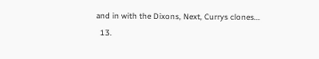and in with the Dixons, Next, Currys clones...
  13.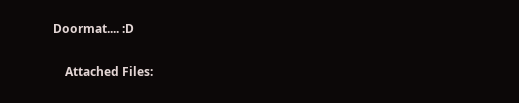Doormat.... :D

    Attached Files: